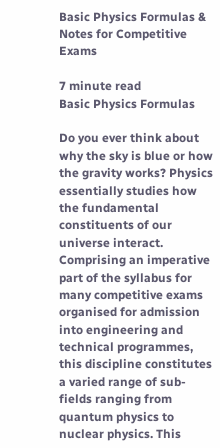Basic Physics Formulas & Notes for Competitive Exams

7 minute read
Basic Physics Formulas

Do you ever think about why the sky is blue or how the gravity works? Physics essentially studies how the fundamental constituents of our universe interact. Comprising an imperative part of the syllabus for many competitive exams organised for admission into engineering and technical programmes, this discipline constitutes a varied range of sub-fields ranging from quantum physics to nuclear physics. This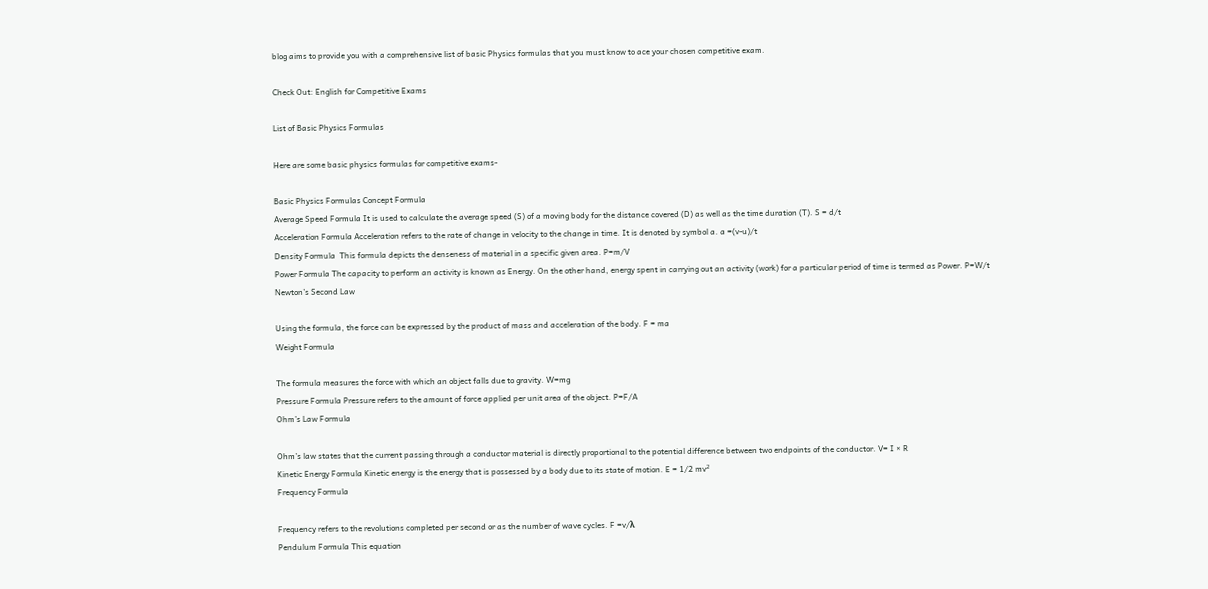blog aims to provide you with a comprehensive list of basic Physics formulas that you must know to ace your chosen competitive exam.

Check Out: English for Competitive Exams

List of Basic Physics Formulas

Here are some basic physics formulas for competitive exams-

Basic Physics Formulas Concept Formula
Average Speed Formula It is used to calculate the average speed (S) of a moving body for the distance covered (D) as well as the time duration (T). S = d/t
Acceleration Formula Acceleration refers to the rate of change in velocity to the change in time. It is denoted by symbol a. a =(v-u)/t
Density Formula  This formula depicts the denseness of material in a specific given area. P=m/V
Power Formula The capacity to perform an activity is known as Energy. On the other hand, energy spent in carrying out an activity (work) for a particular period of time is termed as Power. P=W/t
Newton’s Second Law

Using the formula, the force can be expressed by the product of mass and acceleration of the body. F = ma
Weight Formula

The formula measures the force with which an object falls due to gravity. W=mg
Pressure Formula Pressure refers to the amount of force applied per unit area of the object. P=F/A
Ohm’s Law Formula

Ohm’s law states that the current passing through a conductor material is directly proportional to the potential difference between two endpoints of the conductor. V= I × R
Kinetic Energy Formula Kinetic energy is the energy that is possessed by a body due to its state of motion. E = 1/2 mv²
Frequency Formula

Frequency refers to the revolutions completed per second or as the number of wave cycles. F =v/λ
Pendulum Formula This equation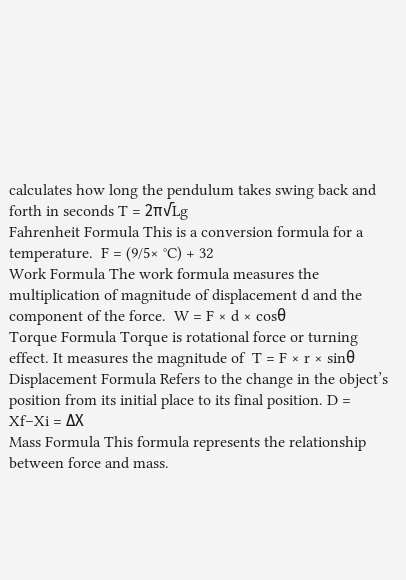calculates how long the pendulum takes swing back and forth in seconds T = 2π√Lg
Fahrenheit Formula This is a conversion formula for a temperature.  F = (9/5× °C) + 32
Work Formula The work formula measures the multiplication of magnitude of displacement d and the component of the force.  W = F × d × cosθ
Torque Formula Torque is rotational force or turning effect. It measures the magnitude of  T = F × r × sinθ
Displacement Formula Refers to the change in the object’s position from its initial place to its final position. D = Xf–Xi = ΔX
Mass Formula This formula represents the relationship between force and mass.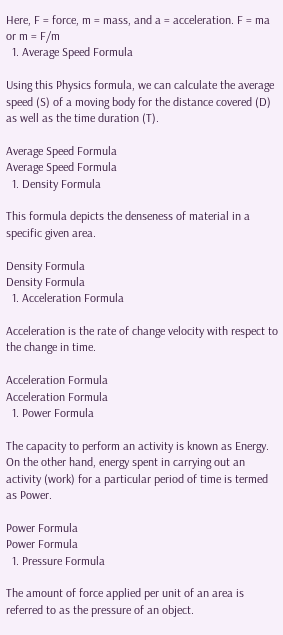Here, F = force, m = mass, and a = acceleration. F = ma or m = F/m
  1. Average Speed Formula

Using this Physics formula, we can calculate the average speed (S) of a moving body for the distance covered (D) as well as the time duration (T).

Average Speed Formula
Average Speed Formula
  1. Density Formula

This formula depicts the denseness of material in a specific given area.

Density Formula
Density Formula
  1. Acceleration Formula

Acceleration is the rate of change velocity with respect to the change in time.

Acceleration Formula
Acceleration Formula
  1. Power Formula

The capacity to perform an activity is known as Energy. On the other hand, energy spent in carrying out an activity (work) for a particular period of time is termed as Power.

Power Formula
Power Formula
  1. Pressure Formula

The amount of force applied per unit of an area is referred to as the pressure of an object.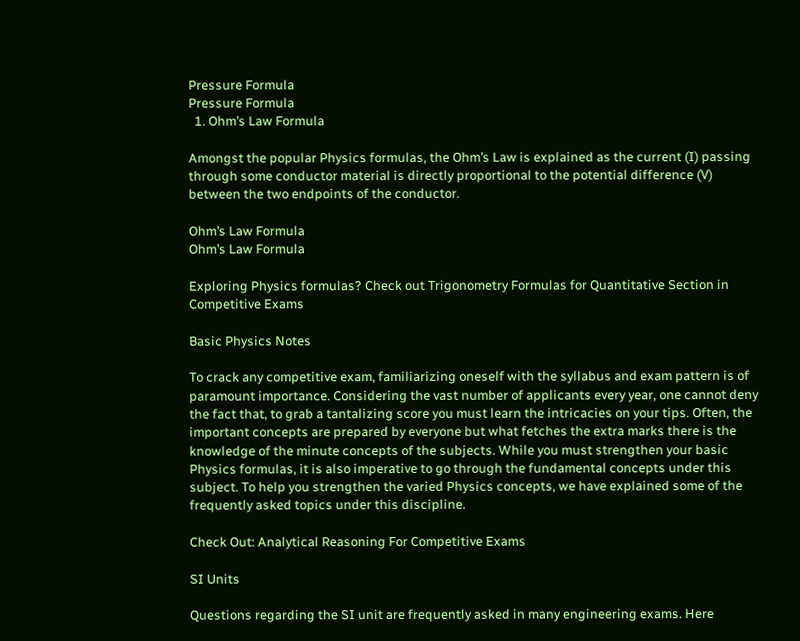Pressure Formula
Pressure Formula
  1. Ohm’s Law Formula

Amongst the popular Physics formulas, the Ohm’s Law is explained as the current (I) passing through some conductor material is directly proportional to the potential difference (V) between the two endpoints of the conductor.

Ohm’s Law Formula
Ohm’s Law Formula

Exploring Physics formulas? Check out Trigonometry Formulas for Quantitative Section in Competitive Exams

Basic Physics Notes

To crack any competitive exam, familiarizing oneself with the syllabus and exam pattern is of paramount importance. Considering the vast number of applicants every year, one cannot deny the fact that, to grab a tantalizing score you must learn the intricacies on your tips. Often, the important concepts are prepared by everyone but what fetches the extra marks there is the knowledge of the minute concepts of the subjects. While you must strengthen your basic Physics formulas, it is also imperative to go through the fundamental concepts under this subject. To help you strengthen the varied Physics concepts, we have explained some of the frequently asked topics under this discipline.

Check Out: Analytical Reasoning For Competitive Exams

SI Units

Questions regarding the SI unit are frequently asked in many engineering exams. Here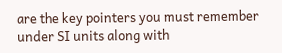are the key pointers you must remember under SI units along with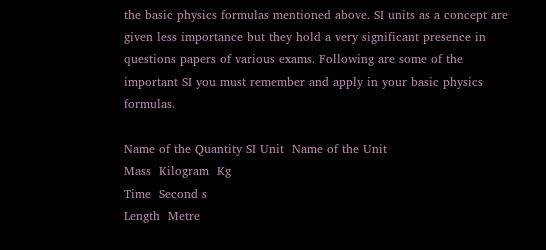the basic physics formulas mentioned above. SI units as a concept are given less importance but they hold a very significant presence in questions papers of various exams. Following are some of the important SI you must remember and apply in your basic physics formulas.

Name of the Quantity SI Unit  Name of the Unit
Mass  Kilogram  Kg
Time  Second s
Length  Metre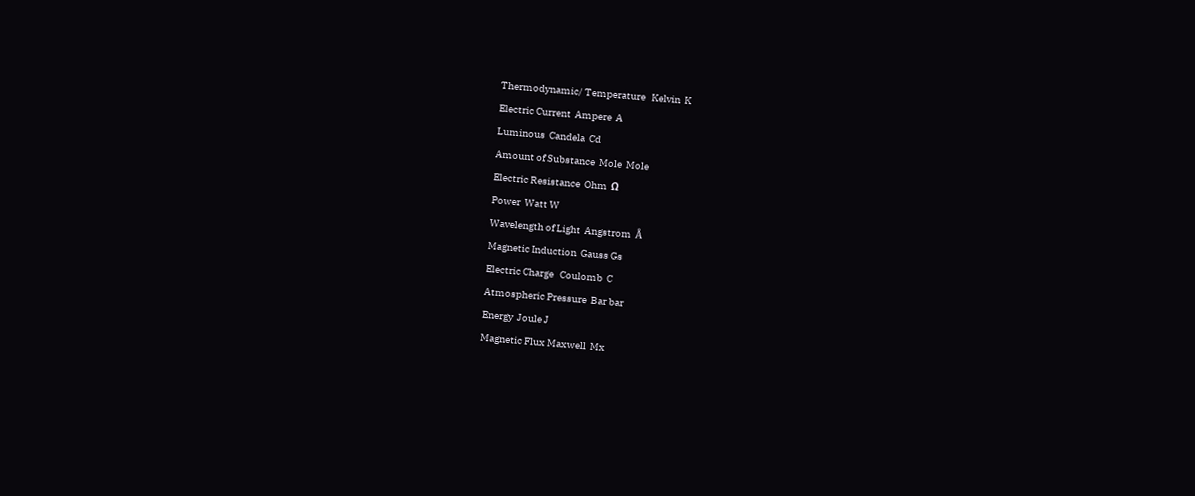Thermodynamic/ Temperature   Kelvin  K
Electric Current  Ampere  A
Luminous  Candela  Cd
Amount of Substance  Mole  Mole
Electric Resistance  Ohm  Ω
Power  Watt W
Wavelength of Light  Angstrom  Å
Magnetic Induction  Gauss Gs
Electric Charge   Coulomb  C
Atmospheric Pressure  Bar bar
Energy  Joule J
Magnetic Flux Maxwell  Mx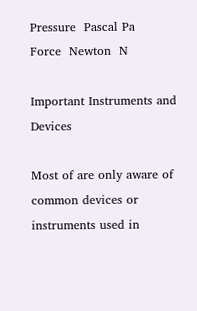Pressure  Pascal Pa
Force  Newton  N

Important Instruments and Devices

Most of are only aware of common devices or instruments used in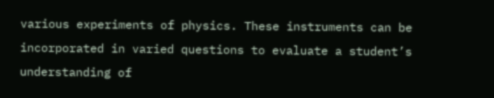various experiments of physics. These instruments can be incorporated in varied questions to evaluate a student’s understanding of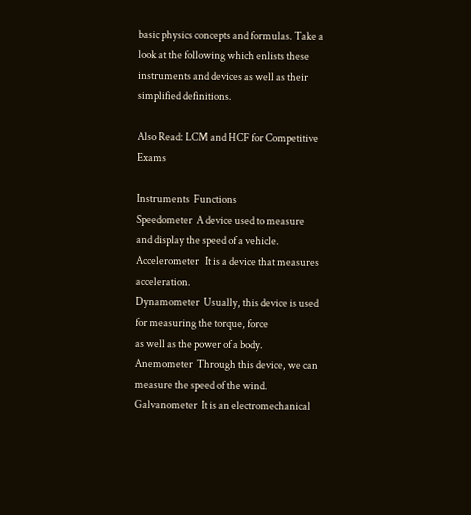basic physics concepts and formulas. Take a look at the following which enlists these instruments and devices as well as their simplified definitions.

Also Read: LCM and HCF for Competitive Exams

Instruments  Functions
Speedometer  A device used to measure and display the speed of a vehicle.
Accelerometer   It is a device that measures acceleration.
Dynamometer  Usually, this device is used for measuring the torque, force
as well as the power of a body.
Anemometer  Through this device, we can measure the speed of the wind.
Galvanometer  It is an electromechanical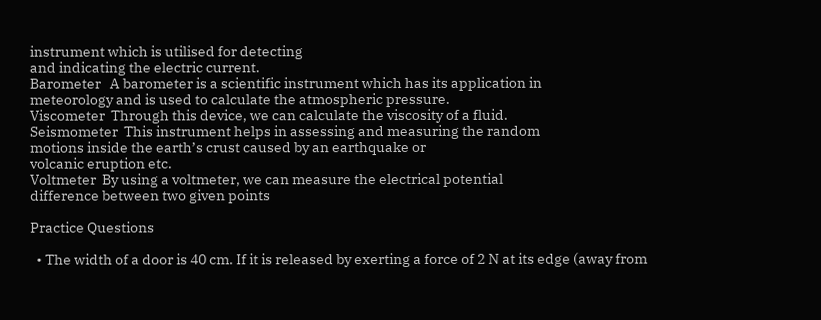instrument which is utilised for detecting
and indicating the electric current.
Barometer   A barometer is a scientific instrument which has its application in
meteorology and is used to calculate the atmospheric pressure.
Viscometer  Through this device, we can calculate the viscosity of a fluid.
Seismometer  This instrument helps in assessing and measuring the random
motions inside the earth’s crust caused by an earthquake or
volcanic eruption etc.
Voltmeter  By using a voltmeter, we can measure the electrical potential
difference between two given points

Practice Questions

  • The width of a door is 40 cm. If it is released by exerting a force of 2 N at its edge (away from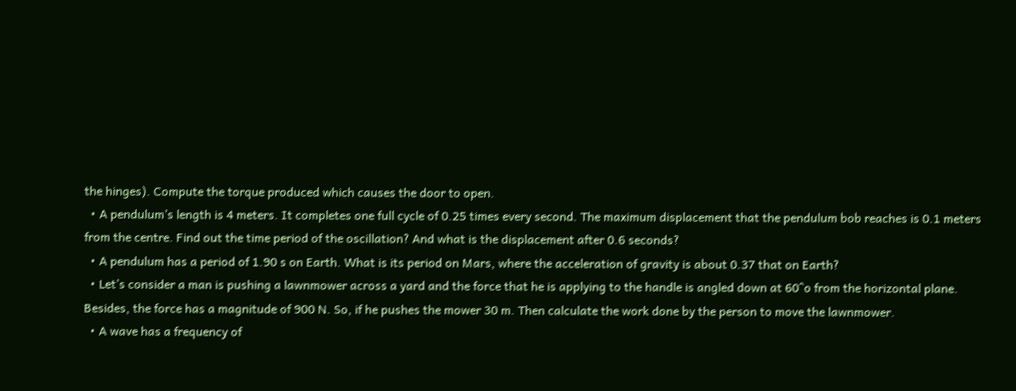the hinges). Compute the torque produced which causes the door to open.
  • A pendulum’s length is 4 meters. It completes one full cycle of 0.25 times every second. The maximum displacement that the pendulum bob reaches is 0.1 meters from the centre. Find out the time period of the oscillation? And what is the displacement after 0.6 seconds?
  • A pendulum has a period of 1.90 s on Earth. What is its period on Mars, where the acceleration of gravity is about 0.37 that on Earth?
  • Let’s consider a man is pushing a lawnmower across a yard and the force that he is applying to the handle is angled down at 60^o from the horizontal plane. Besides, the force has a magnitude of 900 N. So, if he pushes the mower 30 m. Then calculate the work done by the person to move the lawnmower.
  • A wave has a frequency of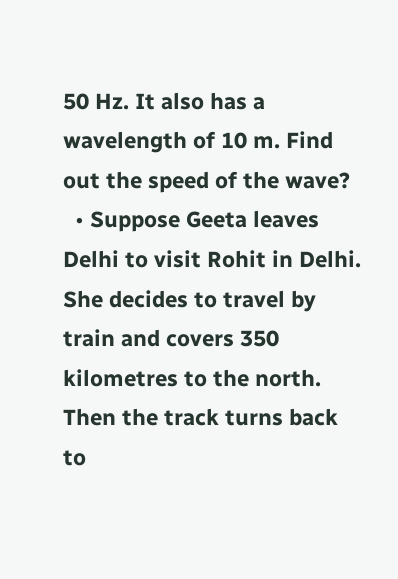50 Hz. It also has a wavelength of 10 m. Find out the speed of the wave?
  • Suppose Geeta leaves Delhi to visit Rohit in Delhi. She decides to travel by train and covers 350 kilometres to the north. Then the track turns back to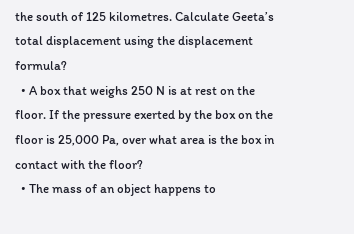the south of 125 kilometres. Calculate Geeta’s total displacement using the displacement formula?
  • A box that weighs 250 N is at rest on the floor. If the pressure exerted by the box on the floor is 25,000 Pa, over what area is the box in contact with the floor?
  • The mass of an object happens to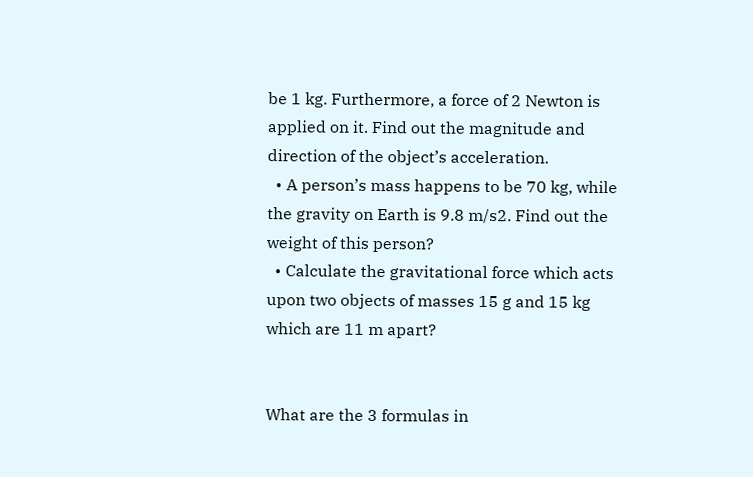be 1 kg. Furthermore, a force of 2 Newton is applied on it. Find out the magnitude and direction of the object’s acceleration.
  • A person’s mass happens to be 70 kg, while the gravity on Earth is 9.8 m/s2. Find out the weight of this person?
  • Calculate the gravitational force which acts upon two objects of masses 15 g and 15 kg which are 11 m apart?


What are the 3 formulas in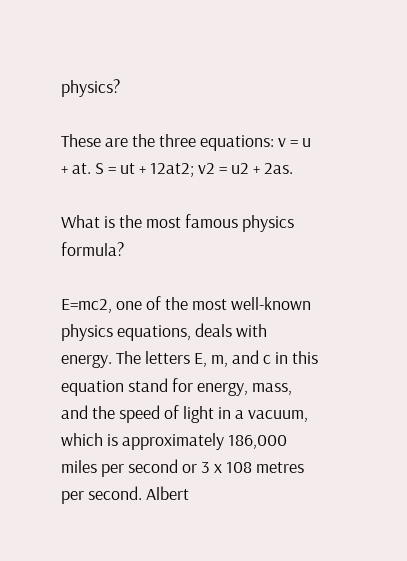physics?

These are the three equations: v = u + at. S = ut + 12at2; v2 = u2 + 2as.

What is the most famous physics formula?

E=mc2, one of the most well-known physics equations, deals with energy. The letters E, m, and c in this equation stand for energy, mass, and the speed of light in a vacuum, which is approximately 186,000 miles per second or 3 x 108 metres per second. Albert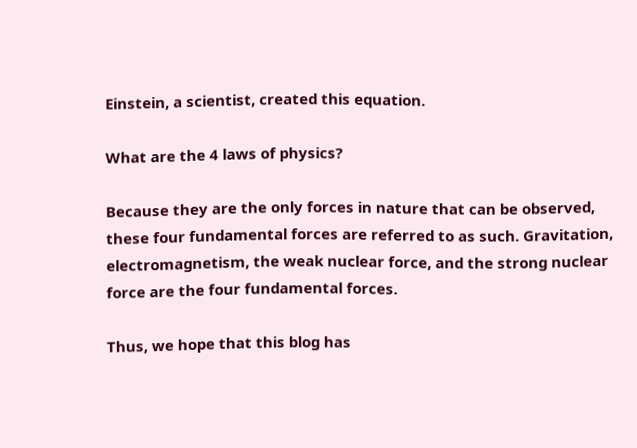Einstein, a scientist, created this equation.

What are the 4 laws of physics?

Because they are the only forces in nature that can be observed, these four fundamental forces are referred to as such. Gravitation, electromagnetism, the weak nuclear force, and the strong nuclear force are the four fundamental forces.

Thus, we hope that this blog has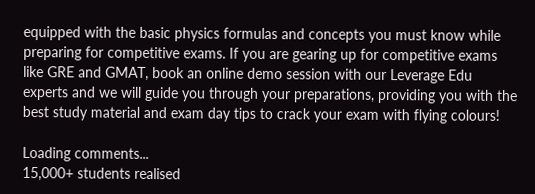equipped with the basic physics formulas and concepts you must know while preparing for competitive exams. If you are gearing up for competitive exams like GRE and GMAT, book an online demo session with our Leverage Edu experts and we will guide you through your preparations, providing you with the best study material and exam day tips to crack your exam with flying colours!

Loading comments...
15,000+ students realised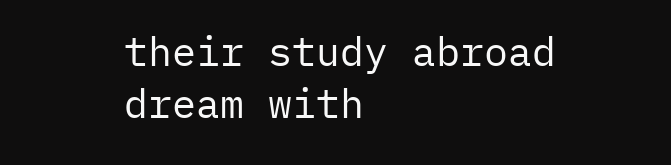their study abroad dream with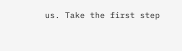us. Take the first step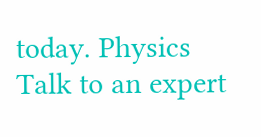today. Physics
Talk to an expert